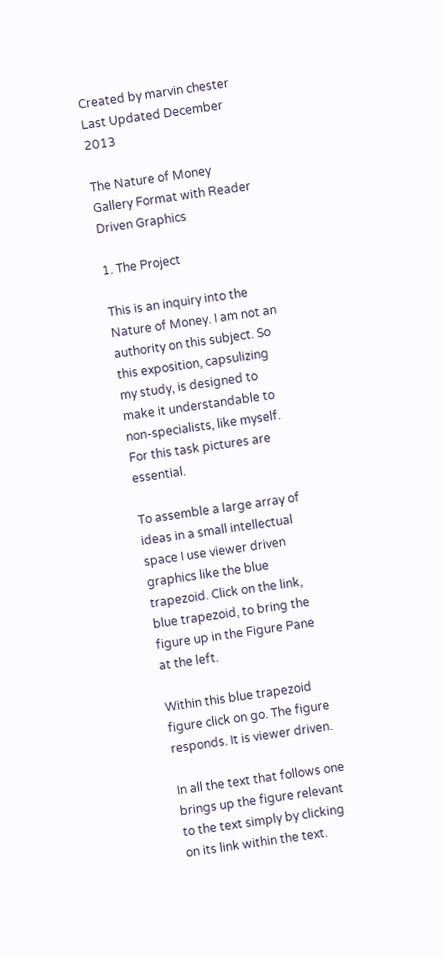Created by marvin chester
Last Updated December 2013

The Nature of Money
Gallery Format with Reader Driven Graphics

1. The Project

This is an inquiry into the Nature of Money. I am not an authority on this subject. So this exposition, capsulizing my study, is designed to make it understandable to non-specialists, like myself. For this task pictures are essential.

To assemble a large array of ideas in a small intellectual space I use viewer driven graphics like the blue trapezoid. Click on the link, blue trapezoid, to bring the figure up in the Figure Pane at the left.

Within this blue trapezoid figure click on go. The figure responds. It is viewer driven.

In all the text that follows one brings up the figure relevant to the text simply by clicking on its link within the text.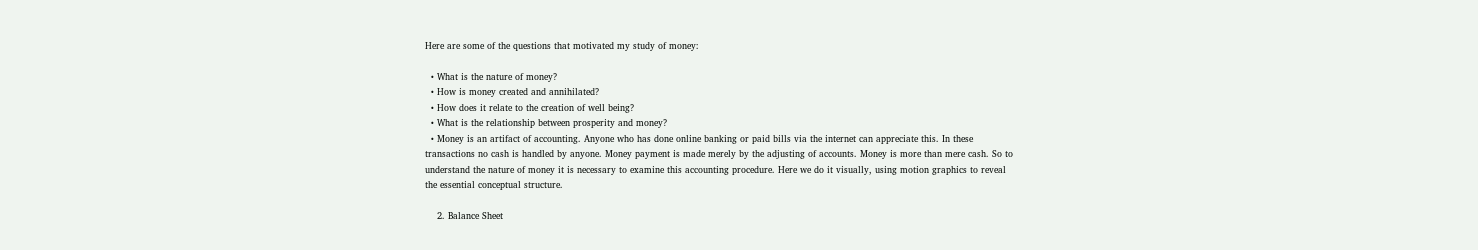Here are some of the questions that motivated my study of money:

  • What is the nature of money?
  • How is money created and annihilated?
  • How does it relate to the creation of well being?
  • What is the relationship between prosperity and money?
  • Money is an artifact of accounting. Anyone who has done online banking or paid bills via the internet can appreciate this. In these transactions no cash is handled by anyone. Money payment is made merely by the adjusting of accounts. Money is more than mere cash. So to understand the nature of money it is necessary to examine this accounting procedure. Here we do it visually, using motion graphics to reveal the essential conceptual structure.

    2. Balance Sheet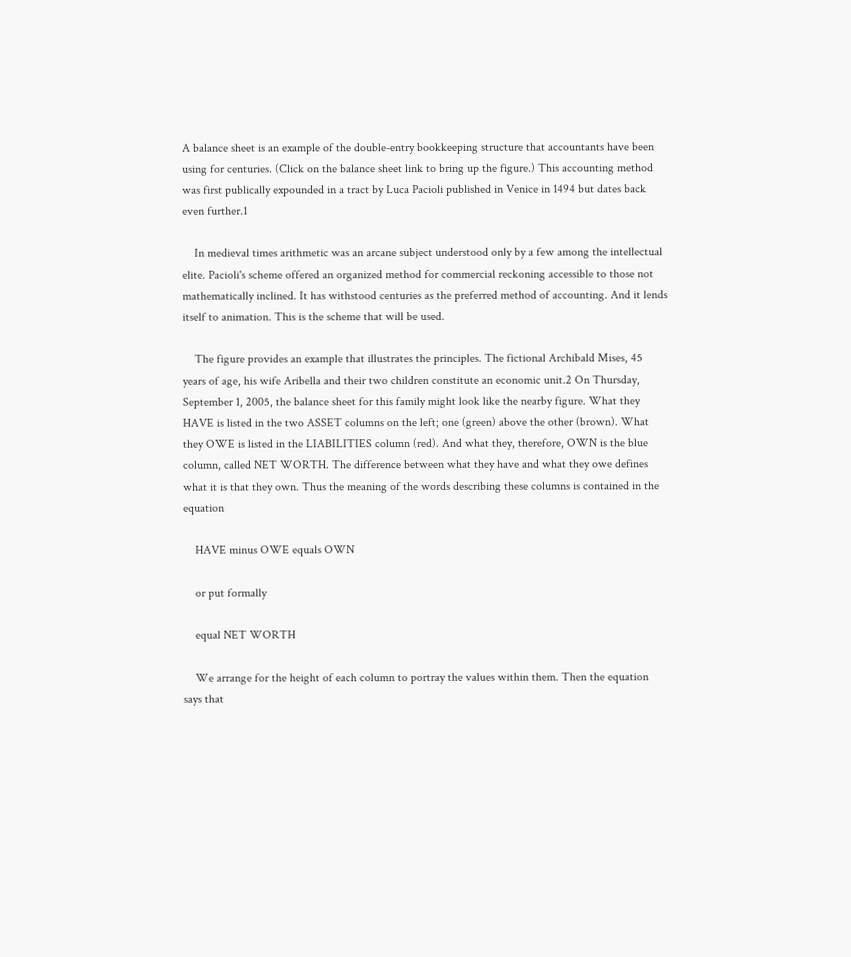A balance sheet is an example of the double-entry bookkeeping structure that accountants have been using for centuries. (Click on the balance sheet link to bring up the figure.) This accounting method was first publically expounded in a tract by Luca Pacioli published in Venice in 1494 but dates back even further.1

    In medieval times arithmetic was an arcane subject understood only by a few among the intellectual elite. Pacioli's scheme offered an organized method for commercial reckoning accessible to those not mathematically inclined. It has withstood centuries as the preferred method of accounting. And it lends itself to animation. This is the scheme that will be used.

    The figure provides an example that illustrates the principles. The fictional Archibald Mises, 45 years of age, his wife Aribella and their two children constitute an economic unit.2 On Thursday, September 1, 2005, the balance sheet for this family might look like the nearby figure. What they HAVE is listed in the two ASSET columns on the left; one (green) above the other (brown). What they OWE is listed in the LIABILITIES column (red). And what they, therefore, OWN is the blue column, called NET WORTH. The difference between what they have and what they owe defines what it is that they own. Thus the meaning of the words describing these columns is contained in the equation

    HAVE minus OWE equals OWN

    or put formally

    equal NET WORTH

    We arrange for the height of each column to portray the values within them. Then the equation says that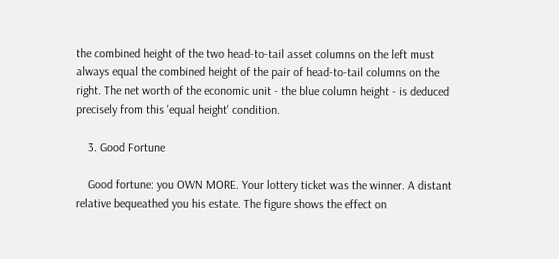the combined height of the two head-to-tail asset columns on the left must always equal the combined height of the pair of head-to-tail columns on the right. The net worth of the economic unit - the blue column height - is deduced precisely from this 'equal height' condition.

    3. Good Fortune

    Good fortune: you OWN MORE. Your lottery ticket was the winner. A distant relative bequeathed you his estate. The figure shows the effect on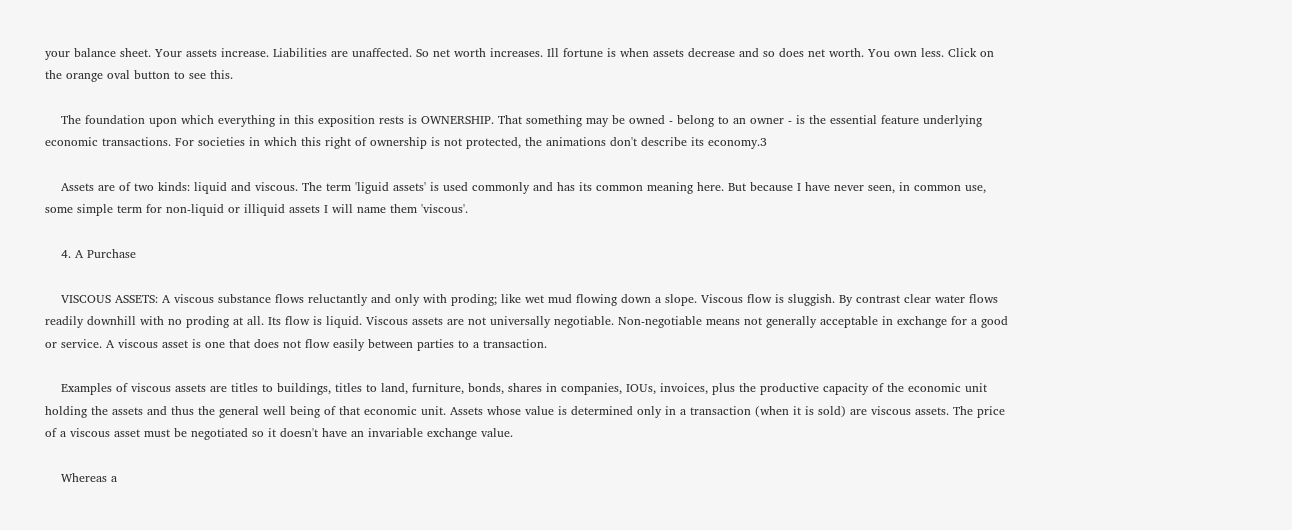your balance sheet. Your assets increase. Liabilities are unaffected. So net worth increases. Ill fortune is when assets decrease and so does net worth. You own less. Click on the orange oval button to see this.

    The foundation upon which everything in this exposition rests is OWNERSHIP. That something may be owned - belong to an owner - is the essential feature underlying economic transactions. For societies in which this right of ownership is not protected, the animations don't describe its economy.3

    Assets are of two kinds: liquid and viscous. The term 'liguid assets' is used commonly and has its common meaning here. But because I have never seen, in common use, some simple term for non-liquid or illiquid assets I will name them 'viscous'.

    4. A Purchase

    VISCOUS ASSETS: A viscous substance flows reluctantly and only with proding; like wet mud flowing down a slope. Viscous flow is sluggish. By contrast clear water flows readily downhill with no proding at all. Its flow is liquid. Viscous assets are not universally negotiable. Non-negotiable means not generally acceptable in exchange for a good or service. A viscous asset is one that does not flow easily between parties to a transaction.

    Examples of viscous assets are titles to buildings, titles to land, furniture, bonds, shares in companies, IOUs, invoices, plus the productive capacity of the economic unit holding the assets and thus the general well being of that economic unit. Assets whose value is determined only in a transaction (when it is sold) are viscous assets. The price of a viscous asset must be negotiated so it doesn't have an invariable exchange value.

    Whereas a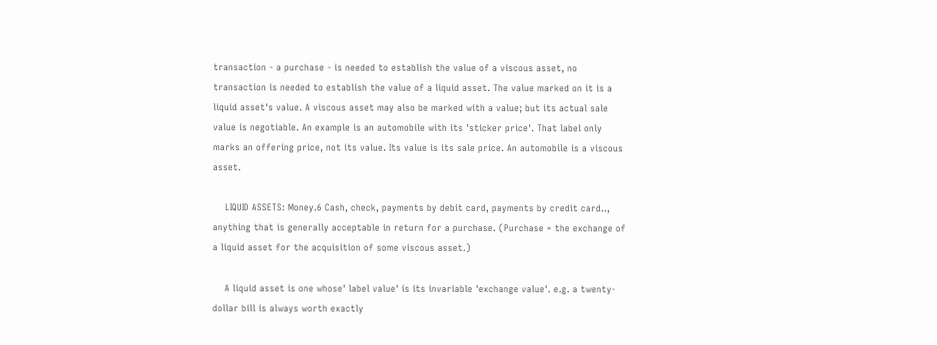transaction - a purchase - is needed to establish the value of a viscous asset, no transaction is needed to establish the value of a liquid asset. The value marked on it is a liquid asset's value. A viscous asset may also be marked with a value; but its actual sale value is negotiable. An example is an automobile with its 'sticker price'. That label only marks an offering price, not its value. Its value is its sale price. An automobile is a viscous asset.

    LIQUID ASSETS: Money.6 Cash, check, payments by debit card, payments by credit card.., anything that is generally acceptable in return for a purchase. (Purchase = the exchange of a liquid asset for the acquisition of some viscous asset.)

    A liquid asset is one whose' label value' is its invariable 'exchange value'. e.g. a twenty-dollar bill is always worth exactly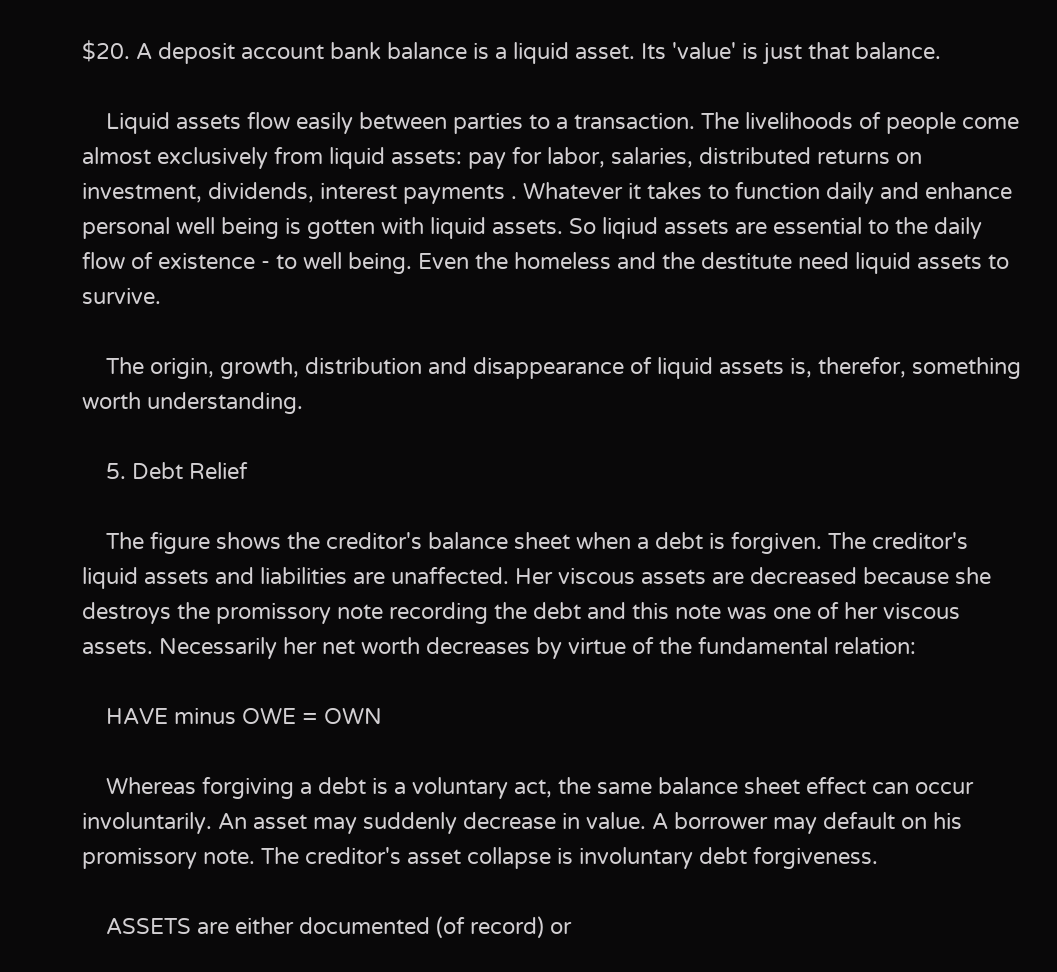$20. A deposit account bank balance is a liquid asset. Its 'value' is just that balance.

    Liquid assets flow easily between parties to a transaction. The livelihoods of people come almost exclusively from liquid assets: pay for labor, salaries, distributed returns on investment, dividends, interest payments . Whatever it takes to function daily and enhance personal well being is gotten with liquid assets. So liqiud assets are essential to the daily flow of existence - to well being. Even the homeless and the destitute need liquid assets to survive.

    The origin, growth, distribution and disappearance of liquid assets is, therefor, something worth understanding.

    5. Debt Relief

    The figure shows the creditor's balance sheet when a debt is forgiven. The creditor's liquid assets and liabilities are unaffected. Her viscous assets are decreased because she destroys the promissory note recording the debt and this note was one of her viscous assets. Necessarily her net worth decreases by virtue of the fundamental relation:

    HAVE minus OWE = OWN

    Whereas forgiving a debt is a voluntary act, the same balance sheet effect can occur involuntarily. An asset may suddenly decrease in value. A borrower may default on his promissory note. The creditor's asset collapse is involuntary debt forgiveness.

    ASSETS are either documented (of record) or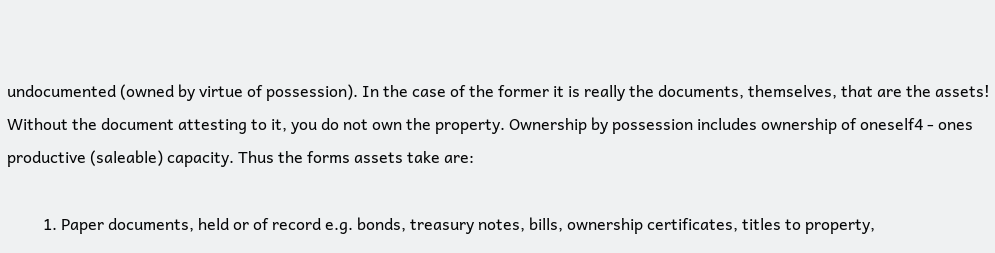undocumented (owned by virtue of possession). In the case of the former it is really the documents, themselves, that are the assets! Without the document attesting to it, you do not own the property. Ownership by possession includes ownership of oneself4 - ones productive (saleable) capacity. Thus the forms assets take are:

         1. Paper documents, held or of record e.g. bonds, treasury notes, bills, ownership certificates, titles to property,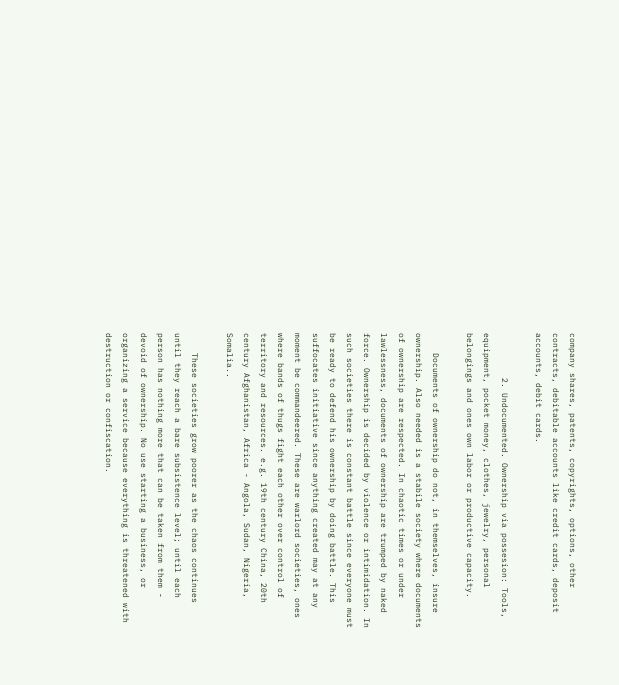company shares, patents, copyrights, options, other contracts, debitable accounts like credit cards, deposit accounts, debit cards.

         2. Undocumented. Ownership via possesion: Tools, equipment, pocket money, clothes, jewelry, personal belongings and ones own labor or productive capacity.

    Documents of ownership do not, in themselves, insure ownership. Also needed is a stabile society where documents of ownership are respected. In chaotic times or under lawlessness, documents of ownership are trumped by naked force. Ownership is decided by violence or intimidation. In such societies there is constant battle since everyone must be ready to defend his ownership by doing battle. This suffocates initiative since anything created may at any moment be commandeered. These are warlord societies, ones where bands of thugs fight each other over control of territory and resources. e.g. 19th century China, 20th century Afghanistan, Africa - Angola, Sudan, Nigeria, Somalia..

    These societies grow poorer as the chaos continues until they reach a bare subsistence level; until each person has nothing more that can be taken from them - devoid of ownership. No use starting a business, or organizing a service because everything is threatened with destruction or confiscation.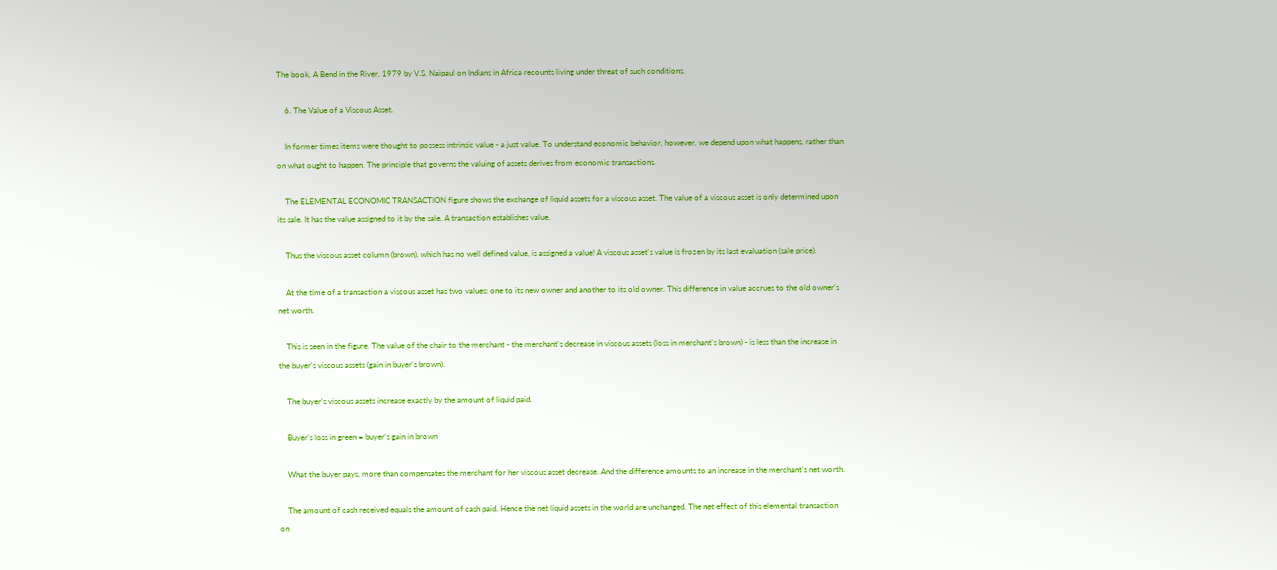The book, A Bend in the River, 1979 by V.S. Naipaul on Indians in Africa recounts living under threat of such conditions.

    6. The Value of a Viscous Asset.

    In former times items were thought to possess intrinsic value - a just value. To understand economic behavior, however, we depend upon what happens, rather than on what ought to happen. The principle that governs the valuing of assets derives from economic transactions.

    The ELEMENTAL ECONOMIC TRANSACTION figure shows the exchange of liquid assets for a viscous asset. The value of a viscous asset is only determined upon its sale. It has the value assigned to it by the sale. A transaction establishes value.

    Thus the viscous asset column (brown), which has no well defined value, is assigned a value! A viscous asset's value is frozen by its last evaluation (sale price).

    At the time of a transaction a viscous asset has two values: one to its new owner and another to its old owner. This difference in value accrues to the old owner's net worth.

    This is seen in the figure. The value of the chair to the merchant - the merchant's decrease in viscous assets (loss in merchant's brown) - is less than the increase in the buyer's viscous assets (gain in buyer's brown).

    The buyer's viscous assets increase exactly by the amount of liquid paid.

    Buyer's loss in green = buyer's gain in brown

    What the buyer pays, more than compensates the merchant for her viscous asset decrease. And the difference amounts to an increase in the merchant's net worth.

    The amount of cash received equals the amount of cash paid. Hence the net liquid assets in the world are unchanged. The net effect of this elemental transaction on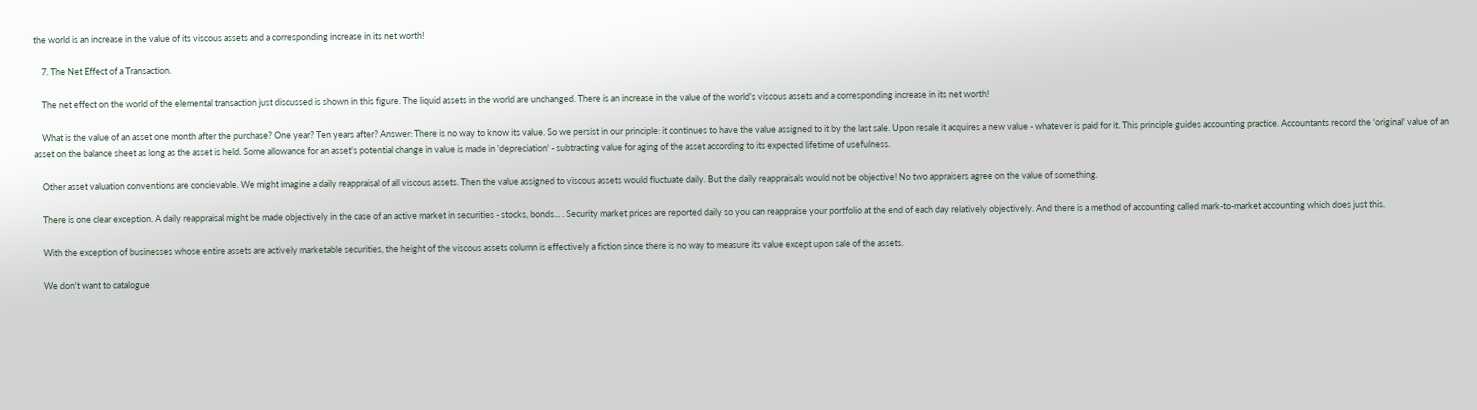the world is an increase in the value of its viscous assets and a corresponding increase in its net worth!

    7. The Net Effect of a Transaction.

    The net effect on the world of the elemental transaction just discussed is shown in this figure. The liquid assets in the world are unchanged. There is an increase in the value of the world's viscous assets and a corresponding increase in its net worth!

    What is the value of an asset one month after the purchase? One year? Ten years after? Answer: There is no way to know its value. So we persist in our principle: it continues to have the value assigned to it by the last sale. Upon resale it acquires a new value - whatever is paid for it. This principle guides accounting practice. Accountants record the 'original' value of an asset on the balance sheet as long as the asset is held. Some allowance for an asset's potential change in value is made in 'depreciation' - subtracting value for aging of the asset according to its expected lifetime of usefulness.

    Other asset valuation conventions are concievable. We might imagine a daily reappraisal of all viscous assets. Then the value assigned to viscous assets would fluctuate daily. But the daily reappraisals would not be objective! No two appraisers agree on the value of something.

    There is one clear exception. A daily reappraisal might be made objectively in the case of an active market in securities - stocks, bonds... . Security market prices are reported daily so you can reappraise your portfolio at the end of each day relatively objectively. And there is a method of accounting called mark-to-market accounting which does just this.

    With the exception of businesses whose entire assets are actively marketable securities, the height of the viscous assets column is effectively a fiction since there is no way to measure its value except upon sale of the assets.

    We don't want to catalogue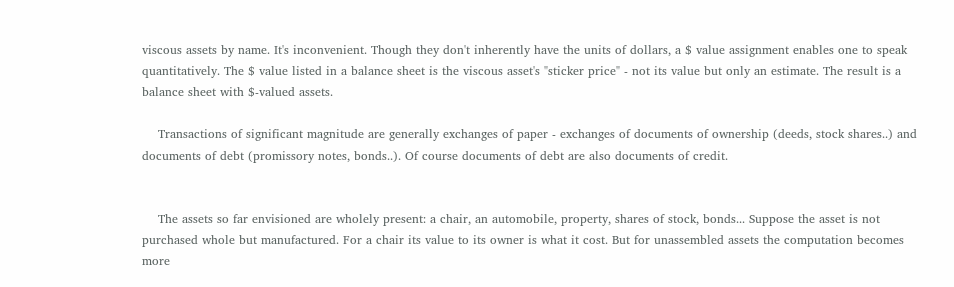viscous assets by name. It's inconvenient. Though they don't inherently have the units of dollars, a $ value assignment enables one to speak quantitatively. The $ value listed in a balance sheet is the viscous asset's "sticker price" - not its value but only an estimate. The result is a balance sheet with $-valued assets.

    Transactions of significant magnitude are generally exchanges of paper - exchanges of documents of ownership (deeds, stock shares..) and documents of debt (promissory notes, bonds..). Of course documents of debt are also documents of credit.


    The assets so far envisioned are wholely present: a chair, an automobile, property, shares of stock, bonds... Suppose the asset is not purchased whole but manufactured. For a chair its value to its owner is what it cost. But for unassembled assets the computation becomes more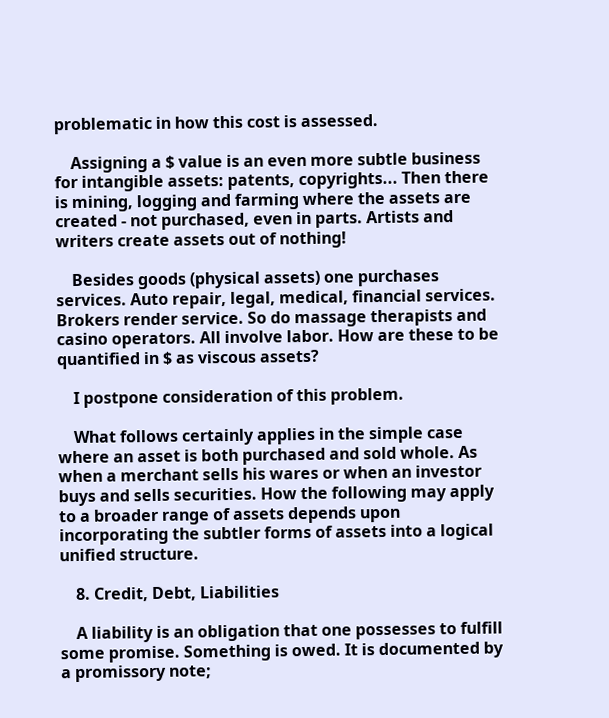problematic in how this cost is assessed.

    Assigning a $ value is an even more subtle business for intangible assets: patents, copyrights... Then there is mining, logging and farming where the assets are created - not purchased, even in parts. Artists and writers create assets out of nothing!

    Besides goods (physical assets) one purchases services. Auto repair, legal, medical, financial services. Brokers render service. So do massage therapists and casino operators. All involve labor. How are these to be quantified in $ as viscous assets?

    I postpone consideration of this problem.

    What follows certainly applies in the simple case where an asset is both purchased and sold whole. As when a merchant sells his wares or when an investor buys and sells securities. How the following may apply to a broader range of assets depends upon incorporating the subtler forms of assets into a logical unified structure.

    8. Credit, Debt, Liabilities

    A liability is an obligation that one possesses to fulfill some promise. Something is owed. It is documented by a promissory note;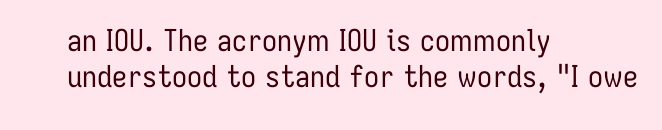an IOU. The acronym IOU is commonly understood to stand for the words, "I owe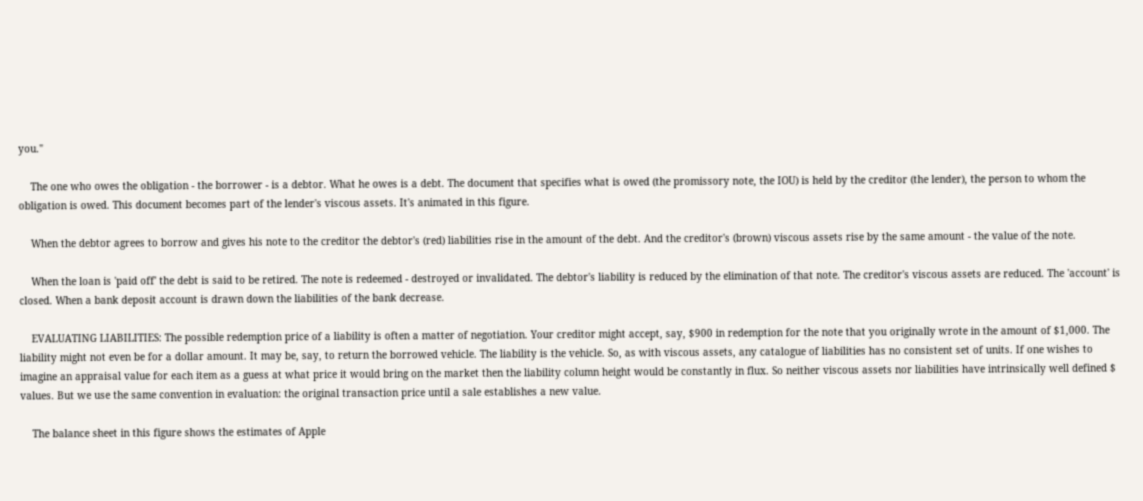you."

    The one who owes the obligation - the borrower - is a debtor. What he owes is a debt. The document that specifies what is owed (the promissory note, the IOU) is held by the creditor (the lender), the person to whom the obligation is owed. This document becomes part of the lender's viscous assets. It's animated in this figure.

    When the debtor agrees to borrow and gives his note to the creditor the debtor's (red) liabilities rise in the amount of the debt. And the creditor's (brown) viscous assets rise by the same amount - the value of the note.

    When the loan is 'paid off' the debt is said to be retired. The note is redeemed - destroyed or invalidated. The debtor's liability is reduced by the elimination of that note. The creditor's viscous assets are reduced. The 'account' is closed. When a bank deposit account is drawn down the liabilities of the bank decrease.

    EVALUATING LIABILITIES: The possible redemption price of a liability is often a matter of negotiation. Your creditor might accept, say, $900 in redemption for the note that you originally wrote in the amount of $1,000. The liability might not even be for a dollar amount. It may be, say, to return the borrowed vehicle. The liability is the vehicle. So, as with viscous assets, any catalogue of liabilities has no consistent set of units. If one wishes to imagine an appraisal value for each item as a guess at what price it would bring on the market then the liability column height would be constantly in flux. So neither viscous assets nor liabilities have intrinsically well defined $ values. But we use the same convention in evaluation: the original transaction price until a sale establishes a new value.

    The balance sheet in this figure shows the estimates of Apple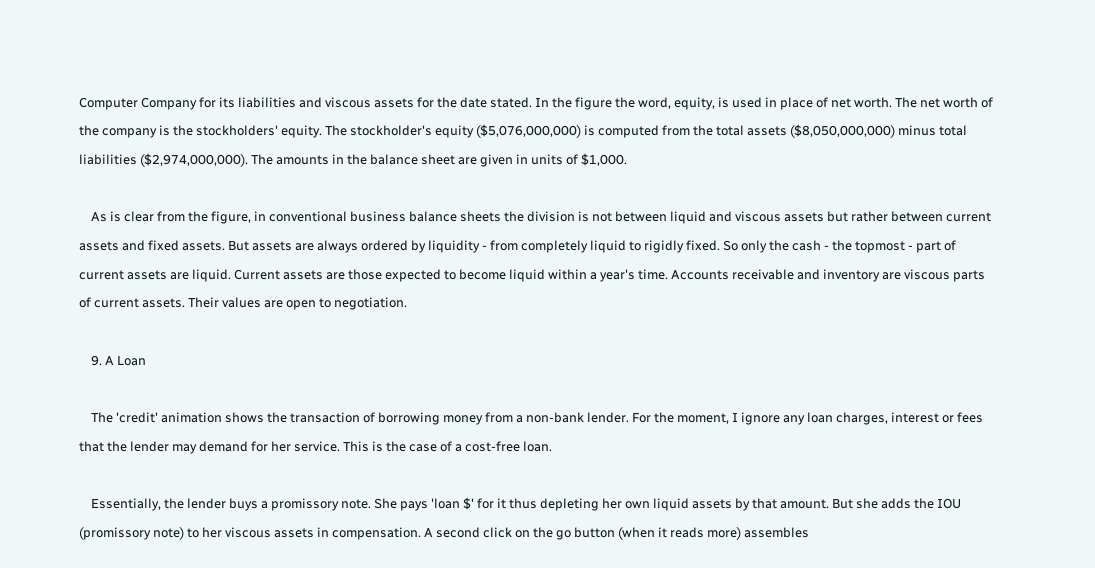Computer Company for its liabilities and viscous assets for the date stated. In the figure the word, equity, is used in place of net worth. The net worth of the company is the stockholders' equity. The stockholder's equity ($5,076,000,000) is computed from the total assets ($8,050,000,000) minus total liabilities ($2,974,000,000). The amounts in the balance sheet are given in units of $1,000.

    As is clear from the figure, in conventional business balance sheets the division is not between liquid and viscous assets but rather between current assets and fixed assets. But assets are always ordered by liquidity - from completely liquid to rigidly fixed. So only the cash - the topmost - part of current assets are liquid. Current assets are those expected to become liquid within a year's time. Accounts receivable and inventory are viscous parts of current assets. Their values are open to negotiation.

    9. A Loan

    The 'credit' animation shows the transaction of borrowing money from a non-bank lender. For the moment, I ignore any loan charges, interest or fees that the lender may demand for her service. This is the case of a cost-free loan.

    Essentially, the lender buys a promissory note. She pays 'loan $' for it thus depleting her own liquid assets by that amount. But she adds the IOU (promissory note) to her viscous assets in compensation. A second click on the go button (when it reads more) assembles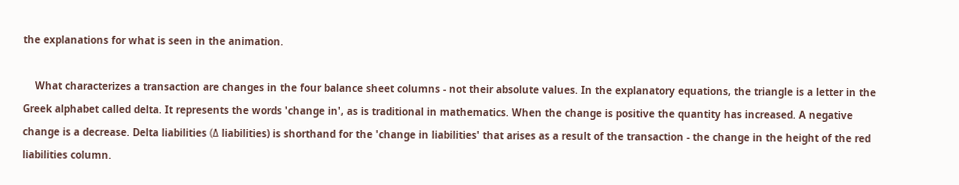the explanations for what is seen in the animation.

    What characterizes a transaction are changes in the four balance sheet columns - not their absolute values. In the explanatory equations, the triangle is a letter in the Greek alphabet called delta. It represents the words 'change in', as is traditional in mathematics. When the change is positive the quantity has increased. A negative change is a decrease. Delta liabilities (Δ liabilities) is shorthand for the 'change in liabilities' that arises as a result of the transaction - the change in the height of the red liabilities column.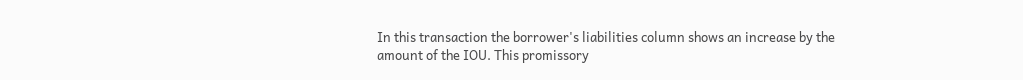In this transaction the borrower's liabilities column shows an increase by the amount of the IOU. This promissory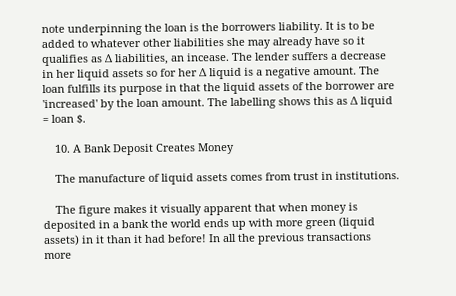note underpinning the loan is the borrowers liability. It is to be added to whatever other liabilities she may already have so it qualifies as Δ liabilities, an incease. The lender suffers a decrease in her liquid assets so for her Δ liquid is a negative amount. The loan fulfills its purpose in that the liquid assets of the borrower are 'increased' by the loan amount. The labelling shows this as Δ liquid = loan $.

    10. A Bank Deposit Creates Money

    The manufacture of liquid assets comes from trust in institutions.

    The figure makes it visually apparent that when money is deposited in a bank the world ends up with more green (liquid assets) in it than it had before! In all the previous transactions more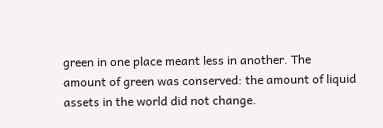green in one place meant less in another. The amount of green was conserved: the amount of liquid assets in the world did not change.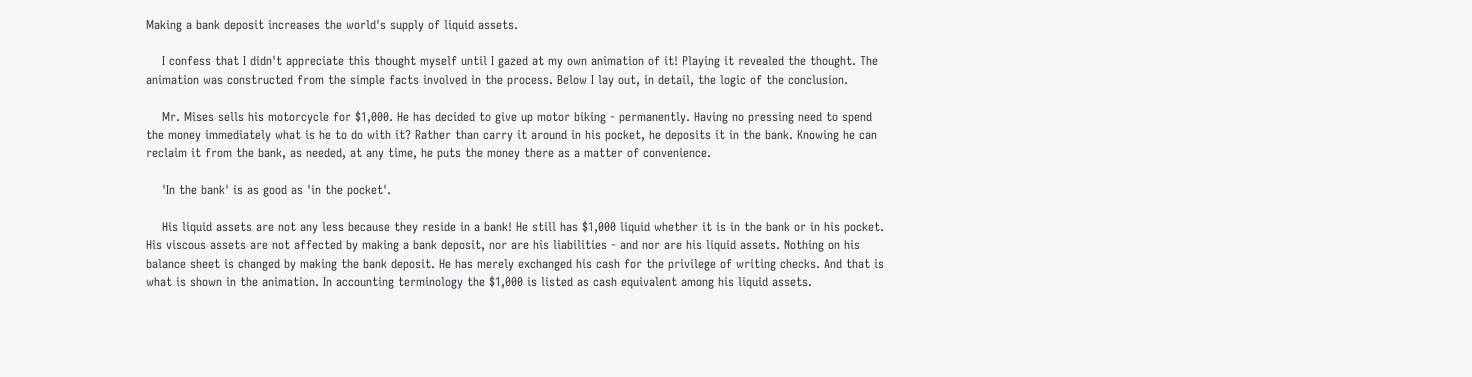Making a bank deposit increases the world's supply of liquid assets.

    I confess that I didn't appreciate this thought myself until I gazed at my own animation of it! Playing it revealed the thought. The animation was constructed from the simple facts involved in the process. Below I lay out, in detail, the logic of the conclusion.

    Mr. Mises sells his motorcycle for $1,000. He has decided to give up motor biking - permanently. Having no pressing need to spend the money immediately what is he to do with it? Rather than carry it around in his pocket, he deposits it in the bank. Knowing he can reclaim it from the bank, as needed, at any time, he puts the money there as a matter of convenience.

    'In the bank' is as good as 'in the pocket'.

    His liquid assets are not any less because they reside in a bank! He still has $1,000 liquid whether it is in the bank or in his pocket. His viscous assets are not affected by making a bank deposit, nor are his liabilities - and nor are his liquid assets. Nothing on his balance sheet is changed by making the bank deposit. He has merely exchanged his cash for the privilege of writing checks. And that is what is shown in the animation. In accounting terminology the $1,000 is listed as cash equivalent among his liquid assets.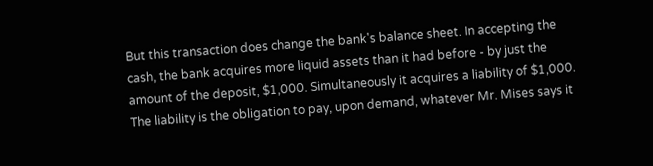But this transaction does change the bank's balance sheet. In accepting the cash, the bank acquires more liquid assets than it had before - by just the amount of the deposit, $1,000. Simultaneously it acquires a liability of $1,000. The liability is the obligation to pay, upon demand, whatever Mr. Mises says it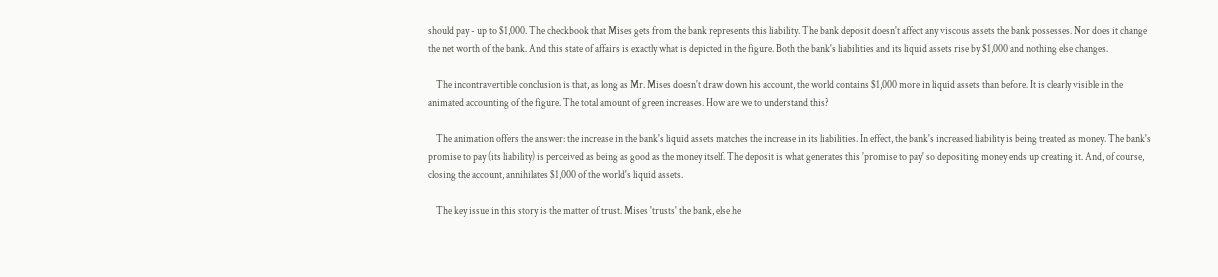should pay - up to $1,000. The checkbook that Mises gets from the bank represents this liability. The bank deposit doesn't affect any viscous assets the bank possesses. Nor does it change the net worth of the bank. And this state of affairs is exactly what is depicted in the figure. Both the bank's liabilities and its liquid assets rise by $1,000 and nothing else changes.

    The incontravertible conclusion is that, as long as Mr. Mises doesn't draw down his account, the world contains $1,000 more in liquid assets than before. It is clearly visible in the animated accounting of the figure. The total amount of green increases. How are we to understand this?

    The animation offers the answer: the increase in the bank's liquid assets matches the increase in its liabilities. In effect, the bank's increased liability is being treated as money. The bank's promise to pay (its liability) is perceived as being as good as the money itself. The deposit is what generates this 'promise to pay' so depositing money ends up creating it. And, of course, closing the account, annihilates $1,000 of the world's liquid assets.

    The key issue in this story is the matter of trust. Mises 'trusts' the bank, else he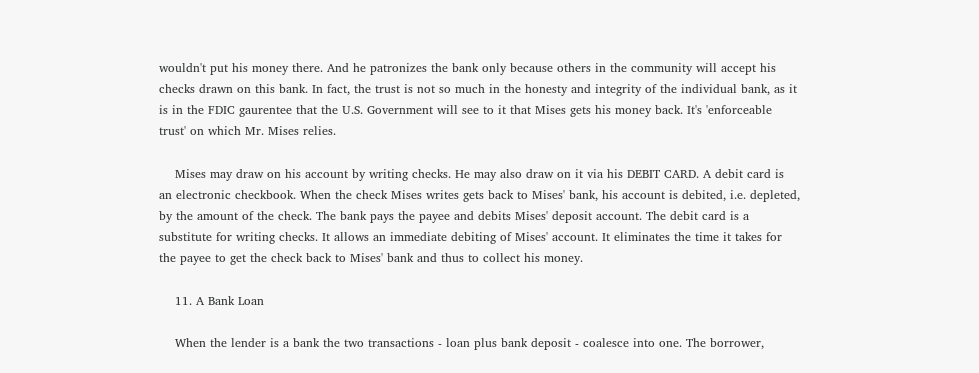wouldn't put his money there. And he patronizes the bank only because others in the community will accept his checks drawn on this bank. In fact, the trust is not so much in the honesty and integrity of the individual bank, as it is in the FDIC gaurentee that the U.S. Government will see to it that Mises gets his money back. It's 'enforceable trust' on which Mr. Mises relies.

    Mises may draw on his account by writing checks. He may also draw on it via his DEBIT CARD. A debit card is an electronic checkbook. When the check Mises writes gets back to Mises' bank, his account is debited, i.e. depleted, by the amount of the check. The bank pays the payee and debits Mises' deposit account. The debit card is a substitute for writing checks. It allows an immediate debiting of Mises' account. It eliminates the time it takes for the payee to get the check back to Mises' bank and thus to collect his money.

    11. A Bank Loan

    When the lender is a bank the two transactions - loan plus bank deposit - coalesce into one. The borrower,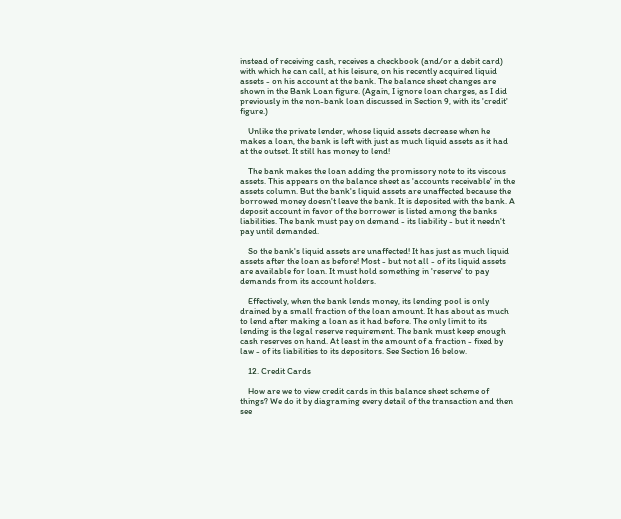instead of receiving cash, receives a checkbook (and/or a debit card) with which he can call, at his leisure, on his recently acquired liquid assets - on his account at the bank. The balance sheet changes are shown in the Bank Loan figure. (Again, I ignore loan charges, as I did previously in the non-bank loan discussed in Section 9, with its 'credit' figure.)

    Unlike the private lender, whose liquid assets decrease when he makes a loan, the bank is left with just as much liquid assets as it had at the outset. It still has money to lend!

    The bank makes the loan adding the promissory note to its viscous assets. This appears on the balance sheet as 'accounts receivable' in the assets column. But the bank's liquid assets are unaffected because the borrowed money doesn't leave the bank. It is deposited with the bank. A deposit account in favor of the borrower is listed among the banks liabilities. The bank must pay on demand - its liability - but it needn't pay until demanded.

    So the bank's liquid assets are unaffected! It has just as much liquid assets after the loan as before! Most - but not all - of its liquid assets are available for loan. It must hold something in 'reserve' to pay demands from its account holders.

    Effectively, when the bank lends money, its lending pool is only drained by a small fraction of the loan amount. It has about as much to lend after making a loan as it had before. The only limit to its lending is the legal reserve requirement. The bank must keep enough cash reserves on hand. At least in the amount of a fraction - fixed by law - of its liabilities to its depositors. See Section 16 below.

    12. Credit Cards

    How are we to view credit cards in this balance sheet scheme of things? We do it by diagraming every detail of the transaction and then see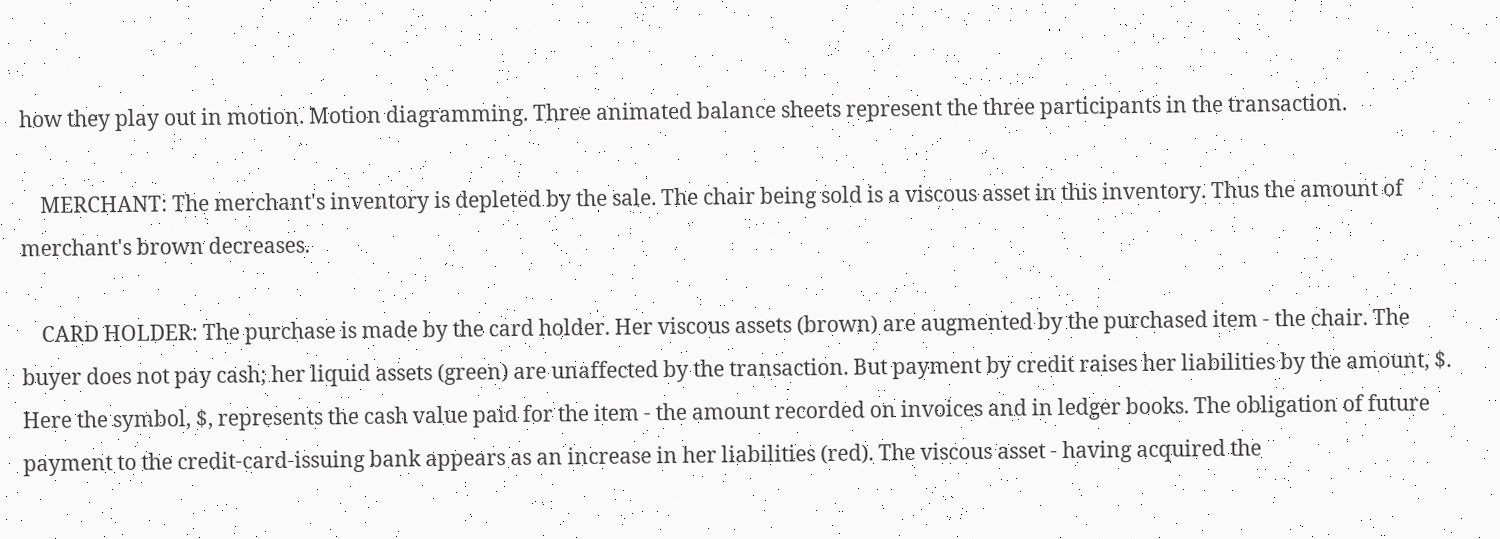how they play out in motion. Motion diagramming. Three animated balance sheets represent the three participants in the transaction.

    MERCHANT: The merchant's inventory is depleted by the sale. The chair being sold is a viscous asset in this inventory. Thus the amount of merchant's brown decreases.

    CARD HOLDER: The purchase is made by the card holder. Her viscous assets (brown) are augmented by the purchased item - the chair. The buyer does not pay cash; her liquid assets (green) are unaffected by the transaction. But payment by credit raises her liabilities by the amount, $. Here the symbol, $, represents the cash value paid for the item - the amount recorded on invoices and in ledger books. The obligation of future payment to the credit-card-issuing bank appears as an increase in her liabilities (red). The viscous asset - having acquired the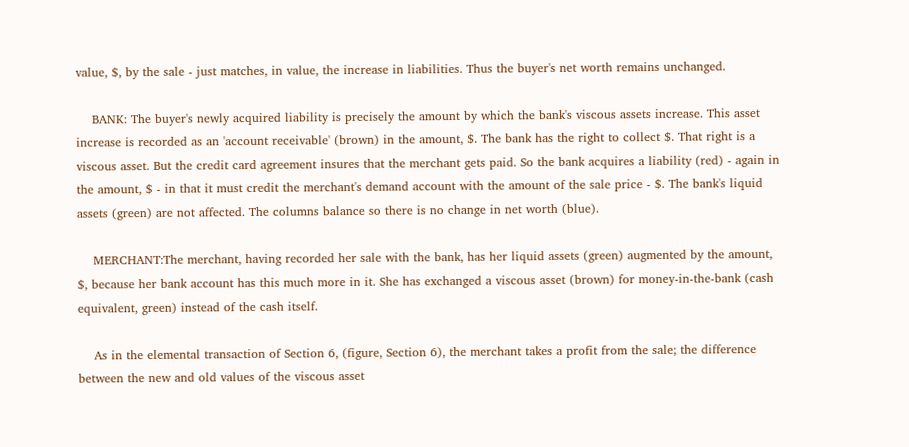value, $, by the sale - just matches, in value, the increase in liabilities. Thus the buyer's net worth remains unchanged.

    BANK: The buyer's newly acquired liability is precisely the amount by which the bank's viscous assets increase. This asset increase is recorded as an 'account receivable' (brown) in the amount, $. The bank has the right to collect $. That right is a viscous asset. But the credit card agreement insures that the merchant gets paid. So the bank acquires a liability (red) - again in the amount, $ - in that it must credit the merchant's demand account with the amount of the sale price - $. The bank's liquid assets (green) are not affected. The columns balance so there is no change in net worth (blue).

    MERCHANT:The merchant, having recorded her sale with the bank, has her liquid assets (green) augmented by the amount, $, because her bank account has this much more in it. She has exchanged a viscous asset (brown) for money-in-the-bank (cash equivalent, green) instead of the cash itself.

    As in the elemental transaction of Section 6, (figure, Section 6), the merchant takes a profit from the sale; the difference between the new and old values of the viscous asset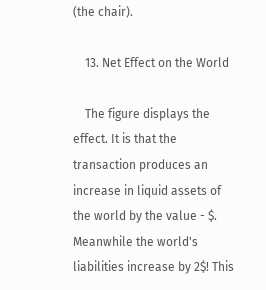(the chair).

    13. Net Effect on the World

    The figure displays the effect. It is that the transaction produces an increase in liquid assets of the world by the value - $. Meanwhile the world's liabilities increase by 2$! This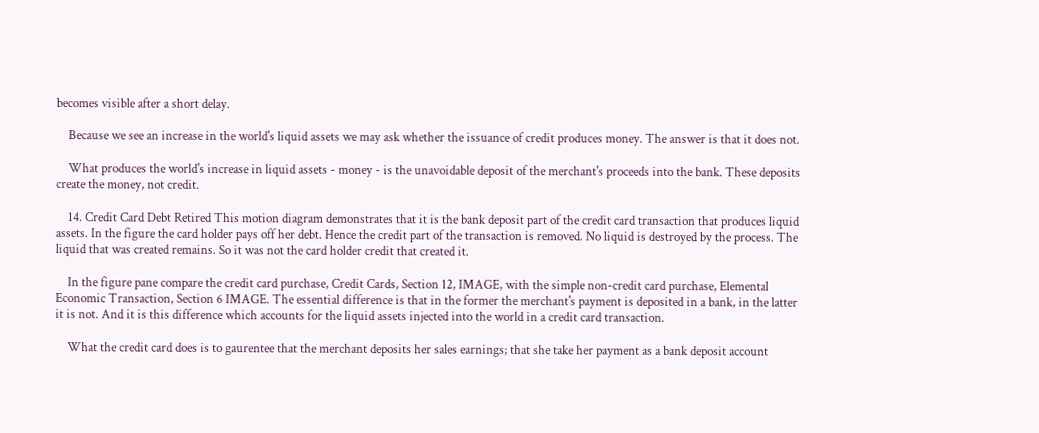becomes visible after a short delay.

    Because we see an increase in the world's liquid assets we may ask whether the issuance of credit produces money. The answer is that it does not.

    What produces the world's increase in liquid assets - money - is the unavoidable deposit of the merchant's proceeds into the bank. These deposits create the money, not credit.

    14. Credit Card Debt Retired This motion diagram demonstrates that it is the bank deposit part of the credit card transaction that produces liquid assets. In the figure the card holder pays off her debt. Hence the credit part of the transaction is removed. No liquid is destroyed by the process. The liquid that was created remains. So it was not the card holder credit that created it.

    In the figure pane compare the credit card purchase, Credit Cards, Section 12, IMAGE, with the simple non-credit card purchase, Elemental Economic Transaction, Section 6 IMAGE. The essential difference is that in the former the merchant's payment is deposited in a bank, in the latter it is not. And it is this difference which accounts for the liquid assets injected into the world in a credit card transaction.

    What the credit card does is to gaurentee that the merchant deposits her sales earnings; that she take her payment as a bank deposit account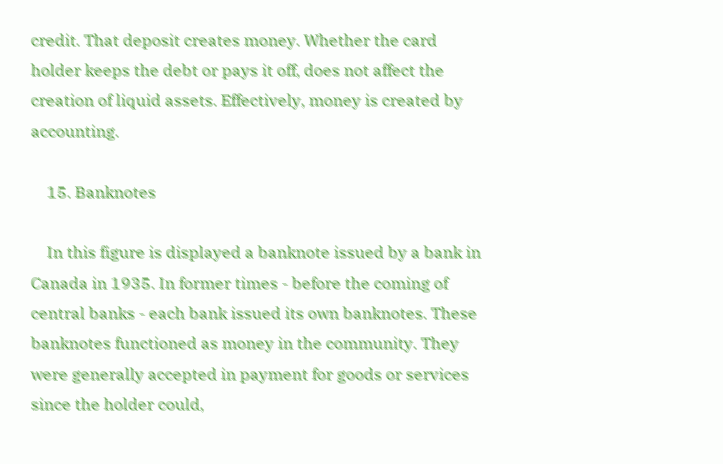credit. That deposit creates money. Whether the card holder keeps the debt or pays it off, does not affect the creation of liquid assets. Effectively, money is created by accounting.

    15. Banknotes

    In this figure is displayed a banknote issued by a bank in Canada in 1935. In former times - before the coming of central banks - each bank issued its own banknotes. These banknotes functioned as money in the community. They were generally accepted in payment for goods or services since the holder could,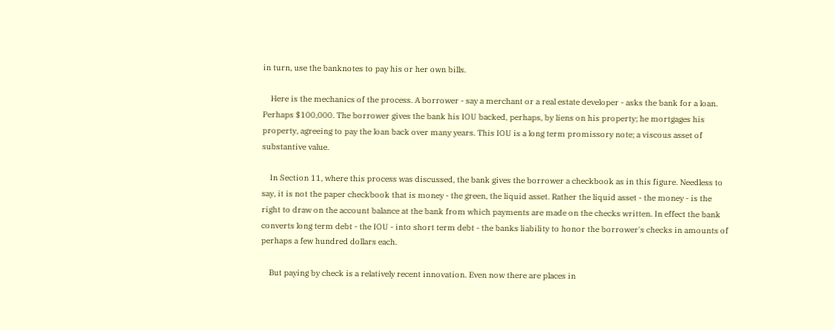in turn, use the banknotes to pay his or her own bills.

    Here is the mechanics of the process. A borrower - say a merchant or a real estate developer - asks the bank for a loan. Perhaps $100,000. The borrower gives the bank his IOU backed, perhaps, by liens on his property; he mortgages his property, agreeing to pay the loan back over many years. This IOU is a long term promissory note; a viscous asset of substantive value.

    In Section 11, where this process was discussed, the bank gives the borrower a checkbook as in this figure. Needless to say, it is not the paper checkbook that is money - the green, the liquid asset. Rather the liquid asset - the money - is the right to draw on the account balance at the bank from which payments are made on the checks written. In effect the bank converts long term debt - the IOU - into short term debt - the banks liability to honor the borrower's checks in amounts of perhaps a few hundred dollars each.

    But paying by check is a relatively recent innovation. Even now there are places in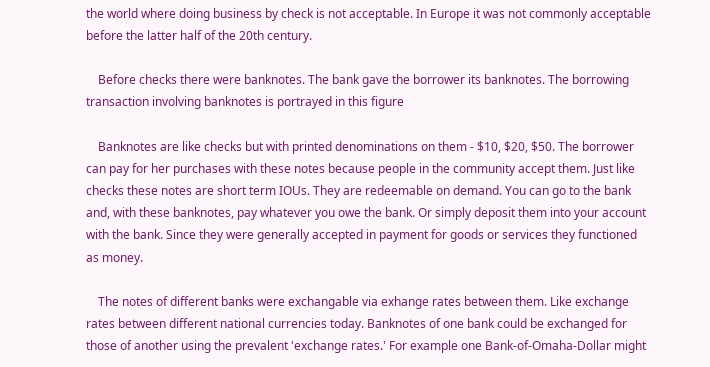the world where doing business by check is not acceptable. In Europe it was not commonly acceptable before the latter half of the 20th century.

    Before checks there were banknotes. The bank gave the borrower its banknotes. The borrowing transaction involving banknotes is portrayed in this figure

    Banknotes are like checks but with printed denominations on them - $10, $20, $50. The borrower can pay for her purchases with these notes because people in the community accept them. Just like checks these notes are short term IOUs. They are redeemable on demand. You can go to the bank and, with these banknotes, pay whatever you owe the bank. Or simply deposit them into your account with the bank. Since they were generally accepted in payment for goods or services they functioned as money.

    The notes of different banks were exchangable via exhange rates between them. Like exchange rates between different national currencies today. Banknotes of one bank could be exchanged for those of another using the prevalent 'exchange rates.' For example one Bank-of-Omaha-Dollar might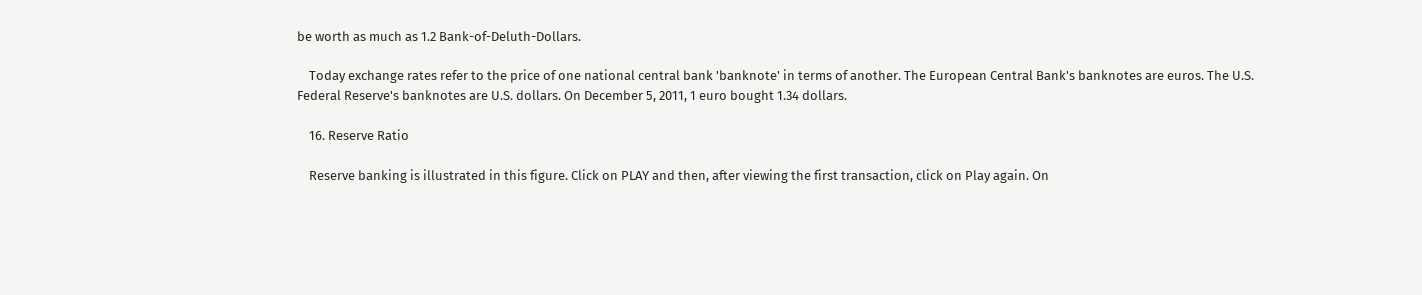be worth as much as 1.2 Bank-of-Deluth-Dollars.

    Today exchange rates refer to the price of one national central bank 'banknote' in terms of another. The European Central Bank's banknotes are euros. The U.S. Federal Reserve's banknotes are U.S. dollars. On December 5, 2011, 1 euro bought 1.34 dollars.

    16. Reserve Ratio

    Reserve banking is illustrated in this figure. Click on PLAY and then, after viewing the first transaction, click on Play again. On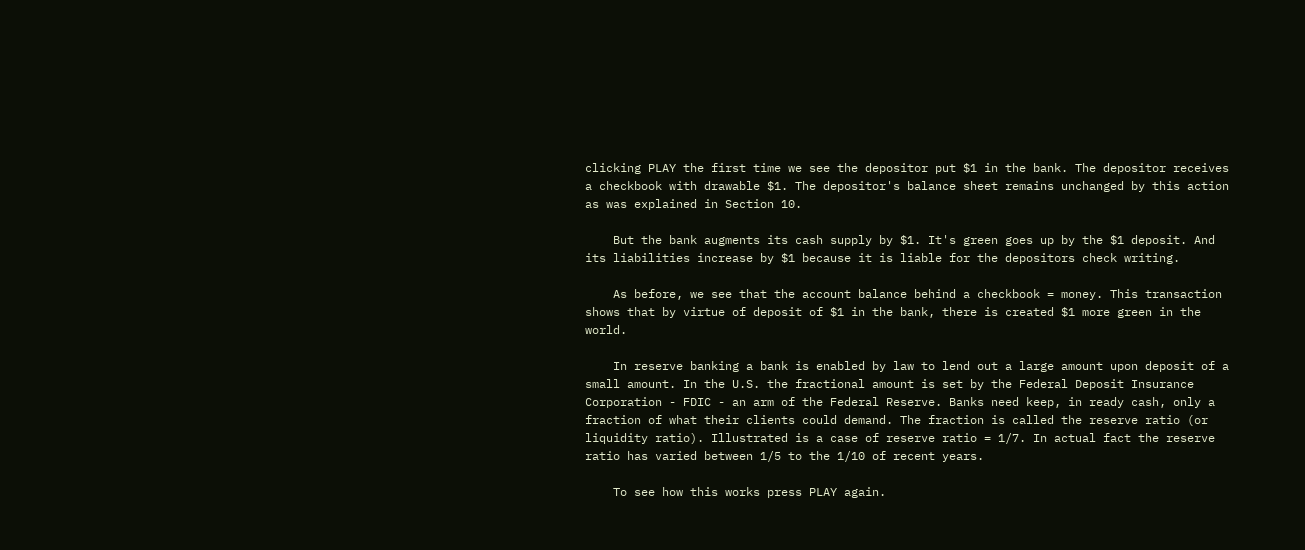clicking PLAY the first time we see the depositor put $1 in the bank. The depositor receives a checkbook with drawable $1. The depositor's balance sheet remains unchanged by this action as was explained in Section 10.

    But the bank augments its cash supply by $1. It's green goes up by the $1 deposit. And its liabilities increase by $1 because it is liable for the depositors check writing.

    As before, we see that the account balance behind a checkbook = money. This transaction shows that by virtue of deposit of $1 in the bank, there is created $1 more green in the world.

    In reserve banking a bank is enabled by law to lend out a large amount upon deposit of a small amount. In the U.S. the fractional amount is set by the Federal Deposit Insurance Corporation - FDIC - an arm of the Federal Reserve. Banks need keep, in ready cash, only a fraction of what their clients could demand. The fraction is called the reserve ratio (or liquidity ratio). Illustrated is a case of reserve ratio = 1/7. In actual fact the reserve ratio has varied between 1/5 to the 1/10 of recent years.

    To see how this works press PLAY again.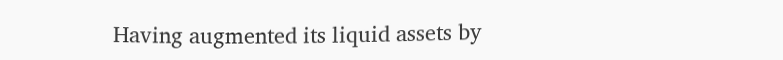Having augmented its liquid assets by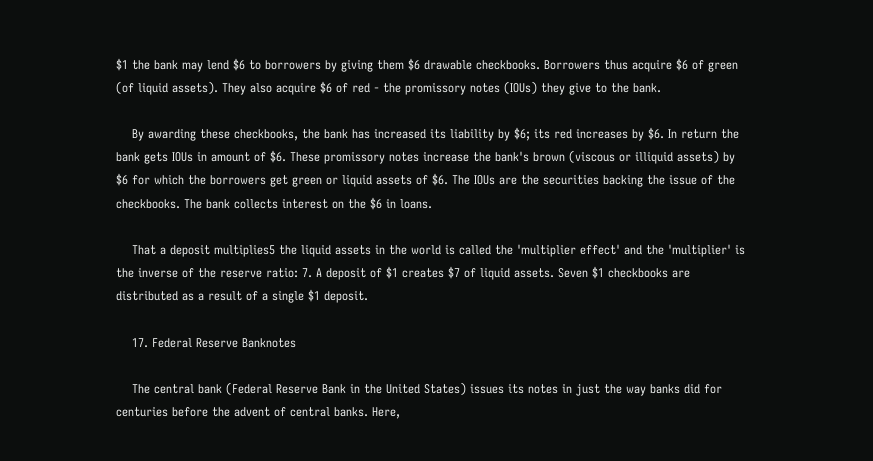$1 the bank may lend $6 to borrowers by giving them $6 drawable checkbooks. Borrowers thus acquire $6 of green (of liquid assets). They also acquire $6 of red - the promissory notes (IOUs) they give to the bank.

    By awarding these checkbooks, the bank has increased its liability by $6; its red increases by $6. In return the bank gets IOUs in amount of $6. These promissory notes increase the bank's brown (viscous or illiquid assets) by $6 for which the borrowers get green or liquid assets of $6. The IOUs are the securities backing the issue of the checkbooks. The bank collects interest on the $6 in loans.

    That a deposit multiplies5 the liquid assets in the world is called the 'multiplier effect' and the 'multiplier' is the inverse of the reserve ratio: 7. A deposit of $1 creates $7 of liquid assets. Seven $1 checkbooks are distributed as a result of a single $1 deposit.

    17. Federal Reserve Banknotes

    The central bank (Federal Reserve Bank in the United States) issues its notes in just the way banks did for centuries before the advent of central banks. Here,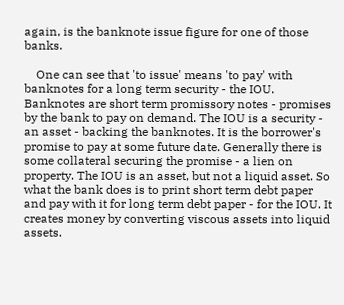again, is the banknote issue figure for one of those banks.

    One can see that 'to issue' means 'to pay' with banknotes for a long term security - the IOU. Banknotes are short term promissory notes - promises by the bank to pay on demand. The IOU is a security - an asset - backing the banknotes. It is the borrower's promise to pay at some future date. Generally there is some collateral securing the promise - a lien on property. The IOU is an asset, but not a liquid asset. So what the bank does is to print short term debt paper and pay with it for long term debt paper - for the IOU. It creates money by converting viscous assets into liquid assets.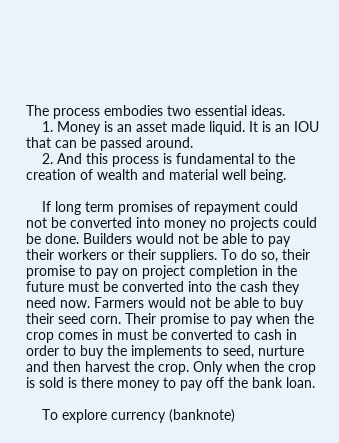The process embodies two essential ideas.
    1. Money is an asset made liquid. It is an IOU that can be passed around.
    2. And this process is fundamental to the creation of wealth and material well being.

    If long term promises of repayment could not be converted into money no projects could be done. Builders would not be able to pay their workers or their suppliers. To do so, their promise to pay on project completion in the future must be converted into the cash they need now. Farmers would not be able to buy their seed corn. Their promise to pay when the crop comes in must be converted to cash in order to buy the implements to seed, nurture and then harvest the crop. Only when the crop is sold is there money to pay off the bank loan.

    To explore currency (banknote)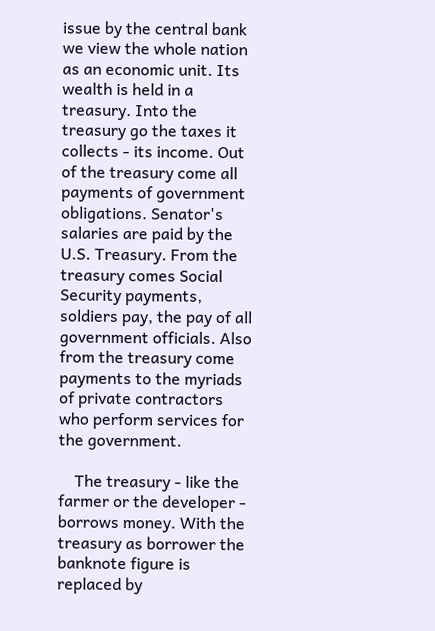issue by the central bank we view the whole nation as an economic unit. Its wealth is held in a treasury. Into the treasury go the taxes it collects - its income. Out of the treasury come all payments of government obligations. Senator's salaries are paid by the U.S. Treasury. From the treasury comes Social Security payments, soldiers pay, the pay of all government officials. Also from the treasury come payments to the myriads of private contractors who perform services for the government.

    The treasury - like the farmer or the developer - borrows money. With the treasury as borrower the banknote figure is replaced by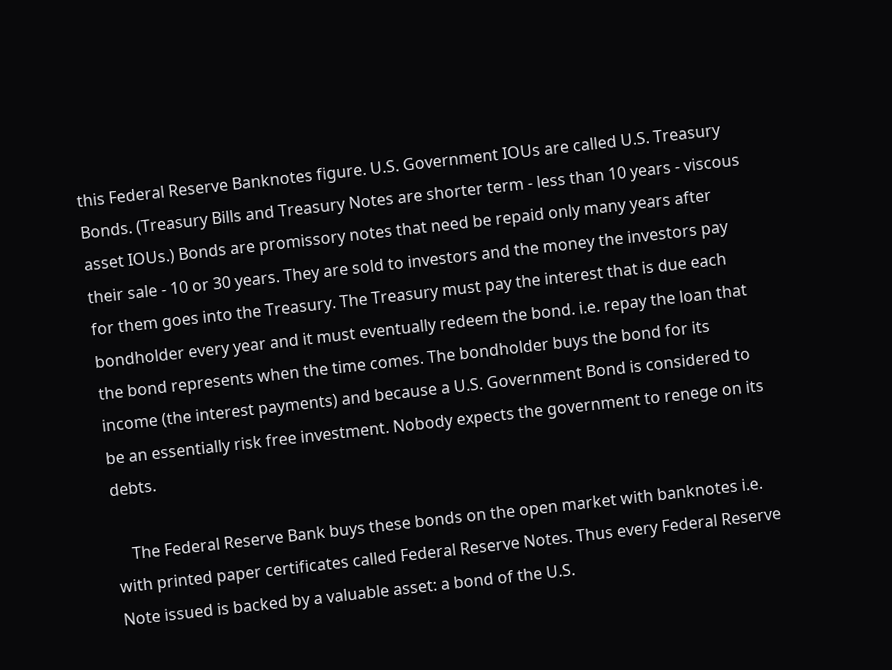this Federal Reserve Banknotes figure. U.S. Government IOUs are called U.S. Treasury Bonds. (Treasury Bills and Treasury Notes are shorter term - less than 10 years - viscous asset IOUs.) Bonds are promissory notes that need be repaid only many years after their sale - 10 or 30 years. They are sold to investors and the money the investors pay for them goes into the Treasury. The Treasury must pay the interest that is due each bondholder every year and it must eventually redeem the bond. i.e. repay the loan that the bond represents when the time comes. The bondholder buys the bond for its income (the interest payments) and because a U.S. Government Bond is considered to be an essentially risk free investment. Nobody expects the government to renege on its debts.

    The Federal Reserve Bank buys these bonds on the open market with banknotes i.e. with printed paper certificates called Federal Reserve Notes. Thus every Federal Reserve Note issued is backed by a valuable asset: a bond of the U.S.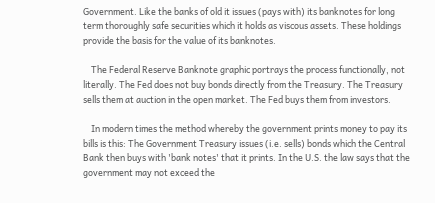Government. Like the banks of old it issues (pays with) its banknotes for long term thoroughly safe securities which it holds as viscous assets. These holdings provide the basis for the value of its banknotes.

    The Federal Reserve Banknote graphic portrays the process functionally, not literally. The Fed does not buy bonds directly from the Treasury. The Treasury sells them at auction in the open market. The Fed buys them from investors.

    In modern times the method whereby the government prints money to pay its bills is this: The Government Treasury issues (i.e. sells) bonds which the Central Bank then buys with 'bank notes' that it prints. In the U.S. the law says that the government may not exceed the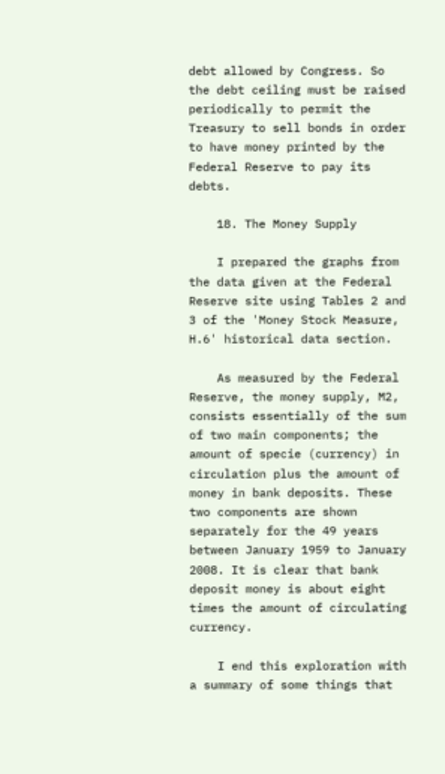debt allowed by Congress. So the debt ceiling must be raised periodically to permit the Treasury to sell bonds in order to have money printed by the Federal Reserve to pay its debts.

    18. The Money Supply

    I prepared the graphs from the data given at the Federal Reserve site using Tables 2 and 3 of the 'Money Stock Measure, H.6' historical data section.

    As measured by the Federal Reserve, the money supply, M2, consists essentially of the sum of two main components; the amount of specie (currency) in circulation plus the amount of money in bank deposits. These two components are shown separately for the 49 years between January 1959 to January 2008. It is clear that bank deposit money is about eight times the amount of circulating currency.

    I end this exploration with a summary of some things that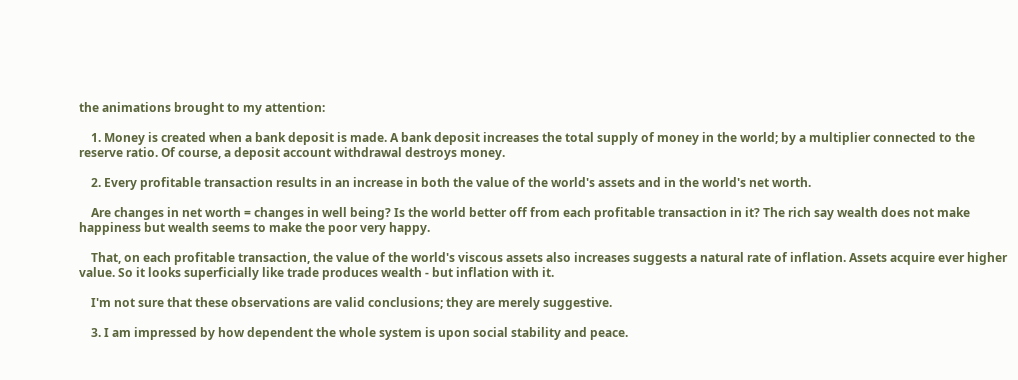the animations brought to my attention:

    1. Money is created when a bank deposit is made. A bank deposit increases the total supply of money in the world; by a multiplier connected to the reserve ratio. Of course, a deposit account withdrawal destroys money.

    2. Every profitable transaction results in an increase in both the value of the world's assets and in the world's net worth.

    Are changes in net worth = changes in well being? Is the world better off from each profitable transaction in it? The rich say wealth does not make happiness but wealth seems to make the poor very happy.

    That, on each profitable transaction, the value of the world's viscous assets also increases suggests a natural rate of inflation. Assets acquire ever higher value. So it looks superficially like trade produces wealth - but inflation with it.

    I'm not sure that these observations are valid conclusions; they are merely suggestive.

    3. I am impressed by how dependent the whole system is upon social stability and peace.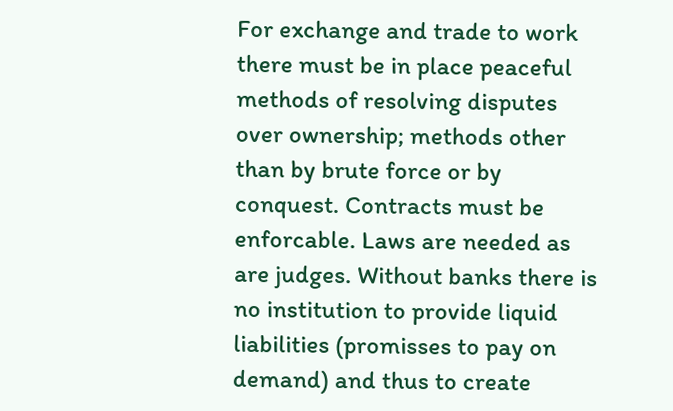For exchange and trade to work there must be in place peaceful methods of resolving disputes over ownership; methods other than by brute force or by conquest. Contracts must be enforcable. Laws are needed as are judges. Without banks there is no institution to provide liquid liabilities (promisses to pay on demand) and thus to create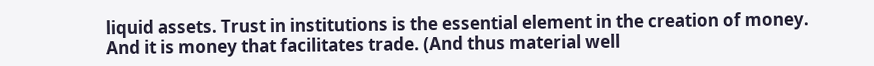liquid assets. Trust in institutions is the essential element in the creation of money. And it is money that facilitates trade. (And thus material well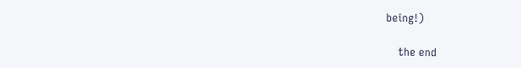being!)

    the end